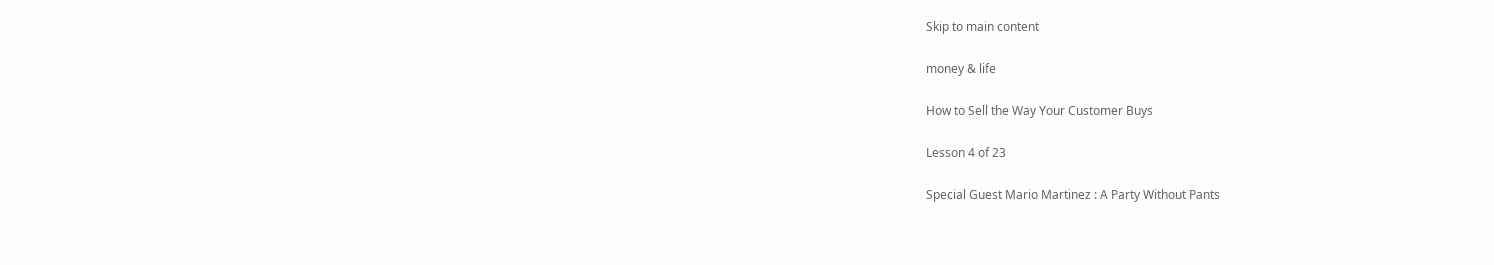Skip to main content

money & life

How to Sell the Way Your Customer Buys

Lesson 4 of 23

Special Guest Mario Martinez : A Party Without Pants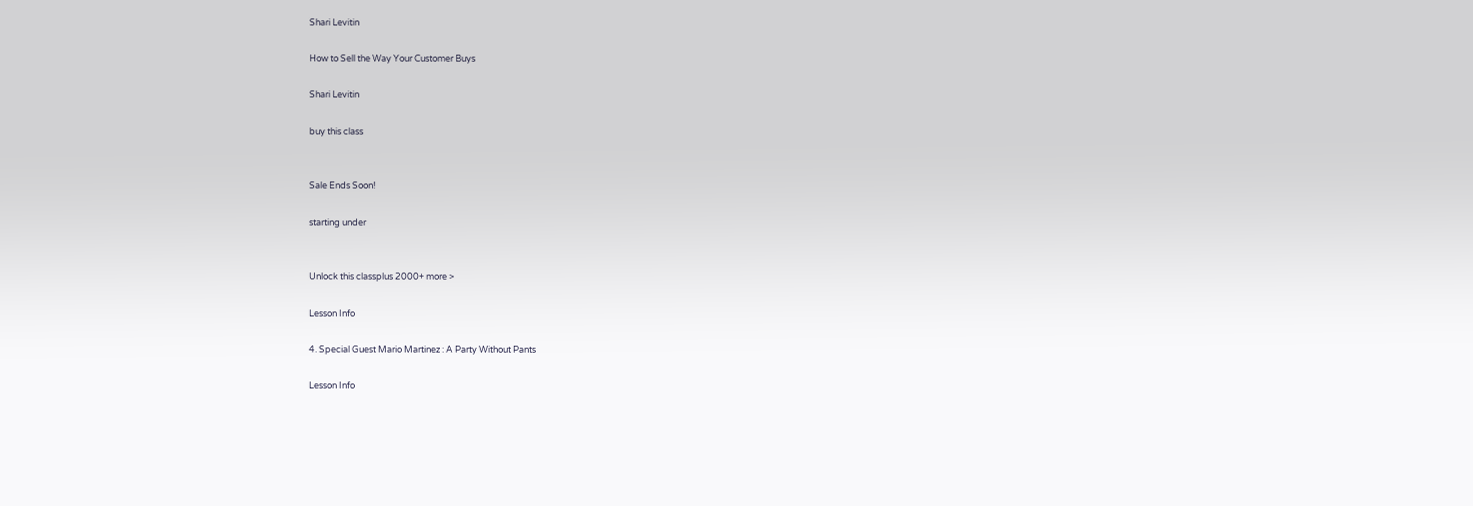Shari Levitin

How to Sell the Way Your Customer Buys

Shari Levitin

buy this class


Sale Ends Soon!

starting under


Unlock this classplus 2000+ more >

Lesson Info

4. Special Guest Mario Martinez : A Party Without Pants

Lesson Info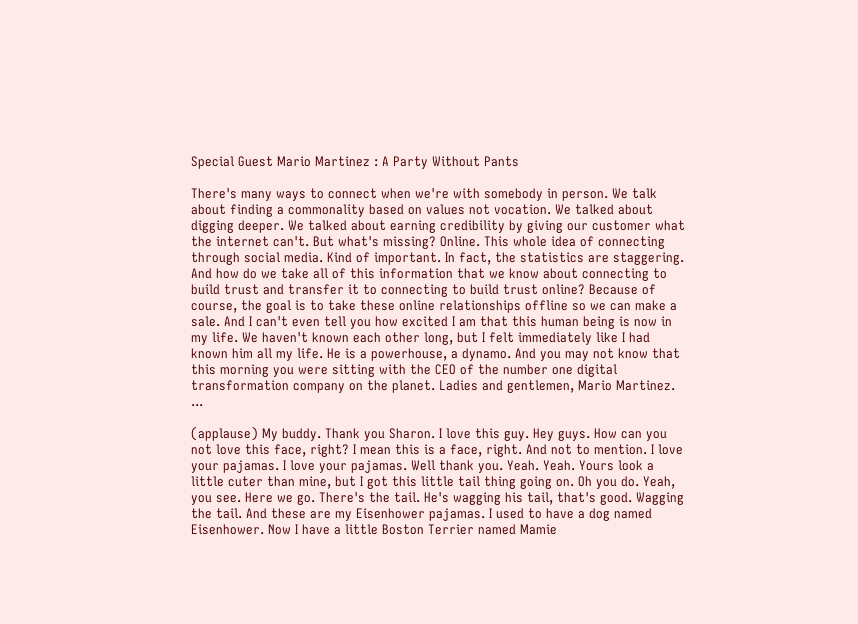Special Guest Mario Martinez : A Party Without Pants

There's many ways to connect when we're with somebody in person. We talk about finding a commonality based on values not vocation. We talked about digging deeper. We talked about earning credibility by giving our customer what the internet can't. But what's missing? Online. This whole idea of connecting through social media. Kind of important. In fact, the statistics are staggering. And how do we take all of this information that we know about connecting to build trust and transfer it to connecting to build trust online? Because of course, the goal is to take these online relationships offline so we can make a sale. And I can't even tell you how excited I am that this human being is now in my life. We haven't known each other long, but I felt immediately like I had known him all my life. He is a powerhouse, a dynamo. And you may not know that this morning you were sitting with the CEO of the number one digital transformation company on the planet. Ladies and gentlemen, Mario Martinez. ...

(applause) My buddy. Thank you Sharon. I love this guy. Hey guys. How can you not love this face, right? I mean this is a face, right. And not to mention. I love your pajamas. I love your pajamas. Well thank you. Yeah. Yeah. Yours look a little cuter than mine, but I got this little tail thing going on. Oh you do. Yeah, you see. Here we go. There's the tail. He's wagging his tail, that's good. Wagging the tail. And these are my Eisenhower pajamas. I used to have a dog named Eisenhower. Now I have a little Boston Terrier named Mamie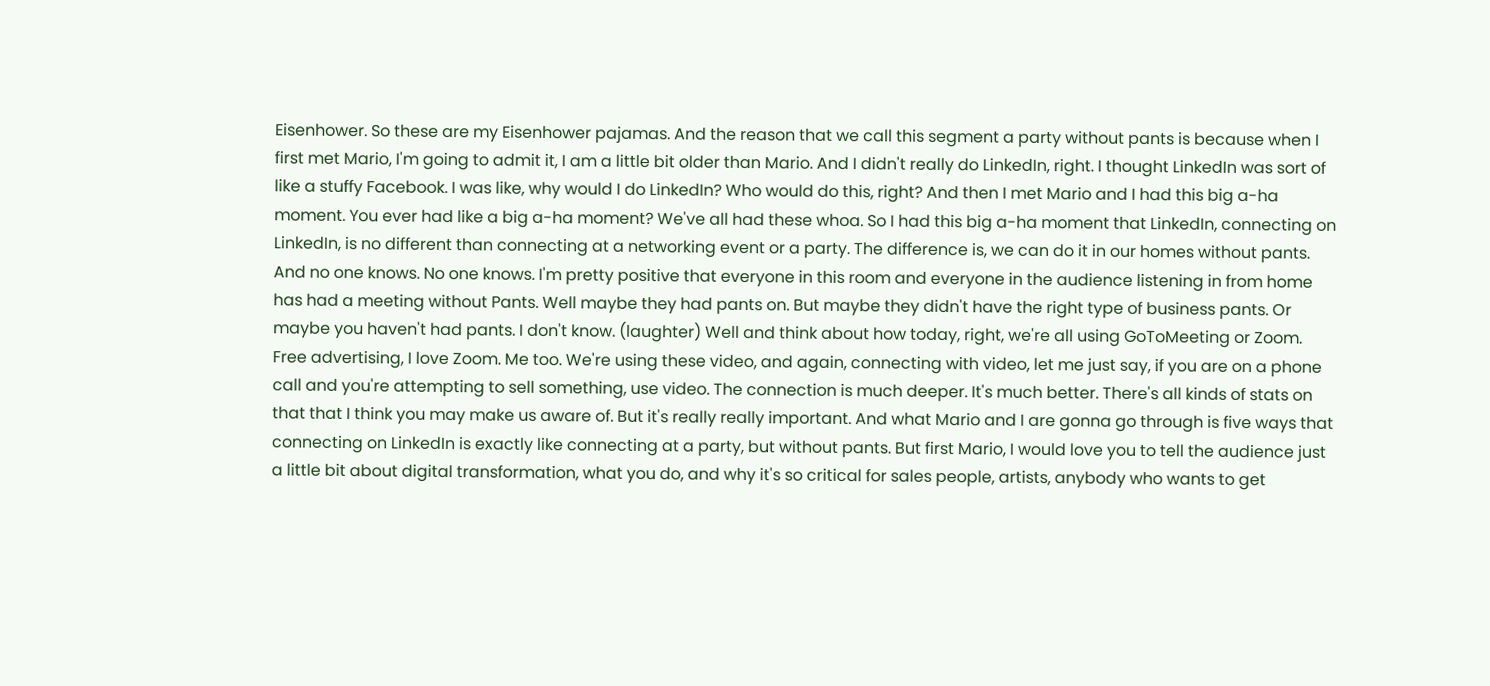Eisenhower. So these are my Eisenhower pajamas. And the reason that we call this segment a party without pants is because when I first met Mario, I'm going to admit it, I am a little bit older than Mario. And I didn't really do LinkedIn, right. I thought LinkedIn was sort of like a stuffy Facebook. I was like, why would I do LinkedIn? Who would do this, right? And then I met Mario and I had this big a-ha moment. You ever had like a big a-ha moment? We've all had these whoa. So I had this big a-ha moment that LinkedIn, connecting on LinkedIn, is no different than connecting at a networking event or a party. The difference is, we can do it in our homes without pants. And no one knows. No one knows. I'm pretty positive that everyone in this room and everyone in the audience listening in from home has had a meeting without Pants. Well maybe they had pants on. But maybe they didn't have the right type of business pants. Or maybe you haven't had pants. I don't know. (laughter) Well and think about how today, right, we're all using GoToMeeting or Zoom. Free advertising, I love Zoom. Me too. We're using these video, and again, connecting with video, let me just say, if you are on a phone call and you're attempting to sell something, use video. The connection is much deeper. It's much better. There's all kinds of stats on that that I think you may make us aware of. But it's really really important. And what Mario and I are gonna go through is five ways that connecting on LinkedIn is exactly like connecting at a party, but without pants. But first Mario, I would love you to tell the audience just a little bit about digital transformation, what you do, and why it's so critical for sales people, artists, anybody who wants to get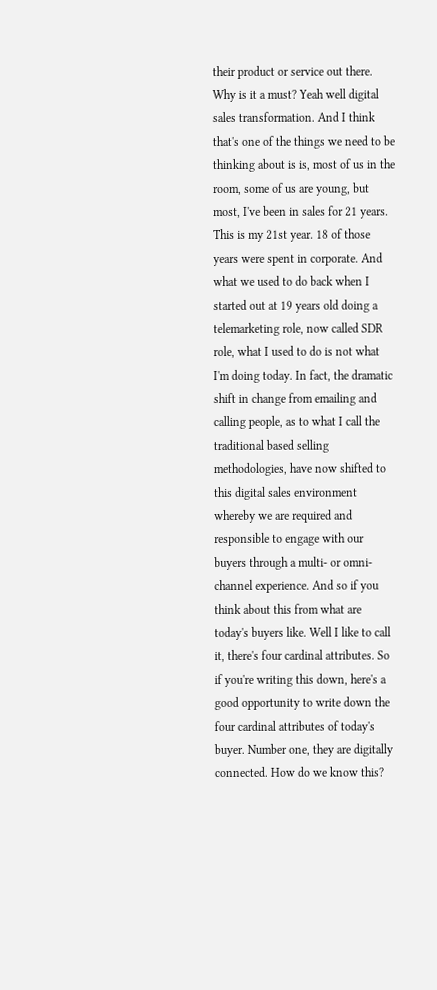their product or service out there. Why is it a must? Yeah well digital sales transformation. And I think that's one of the things we need to be thinking about is is, most of us in the room, some of us are young, but most, I've been in sales for 21 years. This is my 21st year. 18 of those years were spent in corporate. And what we used to do back when I started out at 19 years old doing a telemarketing role, now called SDR role, what I used to do is not what I'm doing today. In fact, the dramatic shift in change from emailing and calling people, as to what I call the traditional based selling methodologies, have now shifted to this digital sales environment whereby we are required and responsible to engage with our buyers through a multi- or omni-channel experience. And so if you think about this from what are today's buyers like. Well I like to call it, there's four cardinal attributes. So if you're writing this down, here's a good opportunity to write down the four cardinal attributes of today's buyer. Number one, they are digitally connected. How do we know this?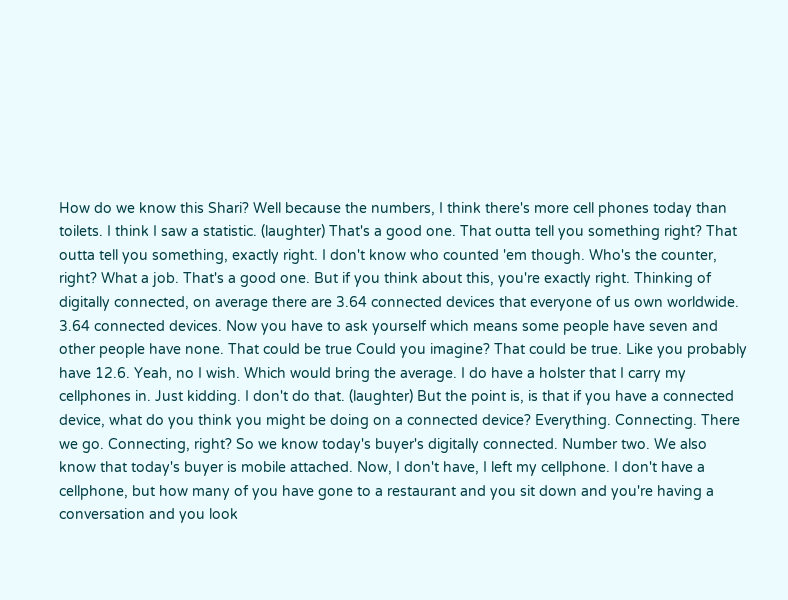How do we know this Shari? Well because the numbers, I think there's more cell phones today than toilets. I think I saw a statistic. (laughter) That's a good one. That outta tell you something right? That outta tell you something, exactly right. I don't know who counted 'em though. Who's the counter, right? What a job. That's a good one. But if you think about this, you're exactly right. Thinking of digitally connected, on average there are 3.64 connected devices that everyone of us own worldwide. 3.64 connected devices. Now you have to ask yourself which means some people have seven and other people have none. That could be true Could you imagine? That could be true. Like you probably have 12.6. Yeah, no I wish. Which would bring the average. I do have a holster that I carry my cellphones in. Just kidding. I don't do that. (laughter) But the point is, is that if you have a connected device, what do you think you might be doing on a connected device? Everything. Connecting. There we go. Connecting, right? So we know today's buyer's digitally connected. Number two. We also know that today's buyer is mobile attached. Now, I don't have, I left my cellphone. I don't have a cellphone, but how many of you have gone to a restaurant and you sit down and you're having a conversation and you look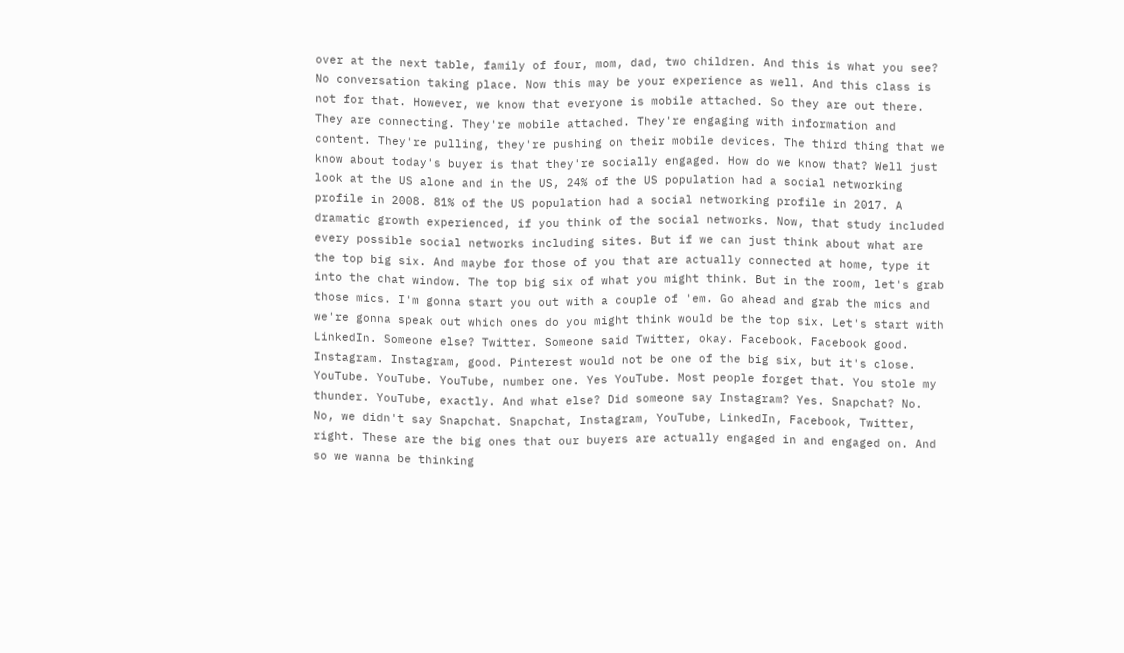over at the next table, family of four, mom, dad, two children. And this is what you see? No conversation taking place. Now this may be your experience as well. And this class is not for that. However, we know that everyone is mobile attached. So they are out there. They are connecting. They're mobile attached. They're engaging with information and content. They're pulling, they're pushing on their mobile devices. The third thing that we know about today's buyer is that they're socially engaged. How do we know that? Well just look at the US alone and in the US, 24% of the US population had a social networking profile in 2008. 81% of the US population had a social networking profile in 2017. A dramatic growth experienced, if you think of the social networks. Now, that study included every possible social networks including sites. But if we can just think about what are the top big six. And maybe for those of you that are actually connected at home, type it into the chat window. The top big six of what you might think. But in the room, let's grab those mics. I'm gonna start you out with a couple of 'em. Go ahead and grab the mics and we're gonna speak out which ones do you might think would be the top six. Let's start with LinkedIn. Someone else? Twitter. Someone said Twitter, okay. Facebook. Facebook good. Instagram. Instagram, good. Pinterest would not be one of the big six, but it's close. YouTube. YouTube. YouTube, number one. Yes YouTube. Most people forget that. You stole my thunder. YouTube, exactly. And what else? Did someone say Instagram? Yes. Snapchat? No. No, we didn't say Snapchat. Snapchat, Instagram, YouTube, LinkedIn, Facebook, Twitter, right. These are the big ones that our buyers are actually engaged in and engaged on. And so we wanna be thinking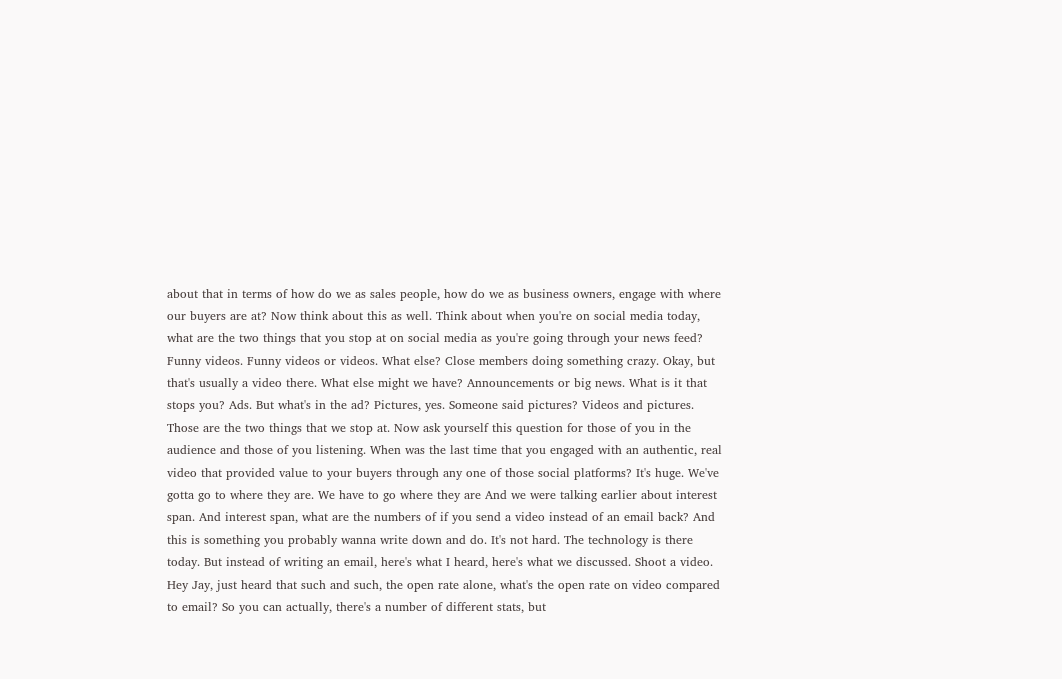about that in terms of how do we as sales people, how do we as business owners, engage with where our buyers are at? Now think about this as well. Think about when you're on social media today, what are the two things that you stop at on social media as you're going through your news feed? Funny videos. Funny videos or videos. What else? Close members doing something crazy. Okay, but that's usually a video there. What else might we have? Announcements or big news. What is it that stops you? Ads. But what's in the ad? Pictures, yes. Someone said pictures? Videos and pictures. Those are the two things that we stop at. Now ask yourself this question for those of you in the audience and those of you listening. When was the last time that you engaged with an authentic, real video that provided value to your buyers through any one of those social platforms? It's huge. We've gotta go to where they are. We have to go where they are And we were talking earlier about interest span. And interest span, what are the numbers of if you send a video instead of an email back? And this is something you probably wanna write down and do. It's not hard. The technology is there today. But instead of writing an email, here's what I heard, here's what we discussed. Shoot a video. Hey Jay, just heard that such and such, the open rate alone, what's the open rate on video compared to email? So you can actually, there's a number of different stats, but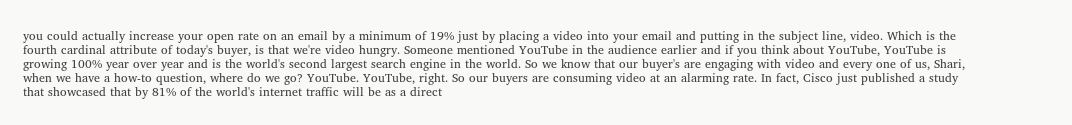you could actually increase your open rate on an email by a minimum of 19% just by placing a video into your email and putting in the subject line, video. Which is the fourth cardinal attribute of today's buyer, is that we're video hungry. Someone mentioned YouTube in the audience earlier and if you think about YouTube, YouTube is growing 100% year over year and is the world's second largest search engine in the world. So we know that our buyer's are engaging with video and every one of us, Shari, when we have a how-to question, where do we go? YouTube. YouTube, right. So our buyers are consuming video at an alarming rate. In fact, Cisco just published a study that showcased that by 81% of the world's internet traffic will be as a direct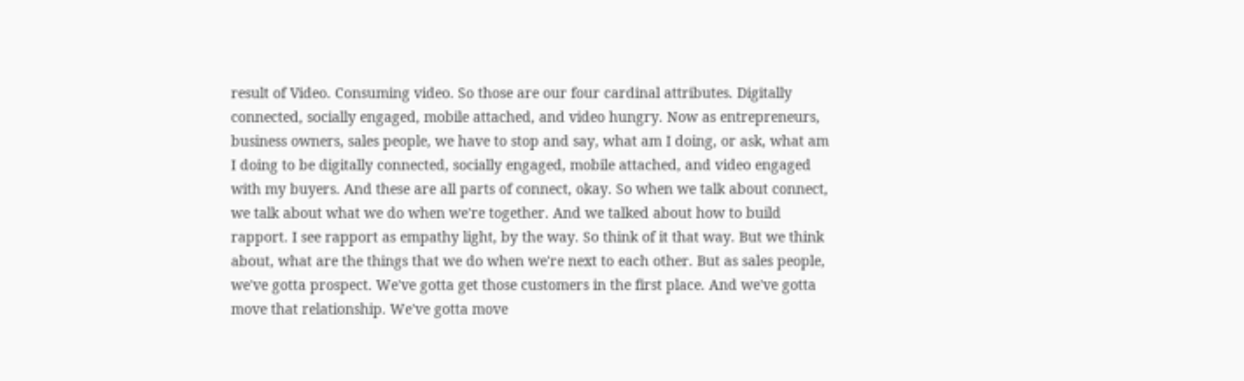result of Video. Consuming video. So those are our four cardinal attributes. Digitally connected, socially engaged, mobile attached, and video hungry. Now as entrepreneurs, business owners, sales people, we have to stop and say, what am I doing, or ask, what am I doing to be digitally connected, socially engaged, mobile attached, and video engaged with my buyers. And these are all parts of connect, okay. So when we talk about connect, we talk about what we do when we're together. And we talked about how to build rapport. I see rapport as empathy light, by the way. So think of it that way. But we think about, what are the things that we do when we're next to each other. But as sales people, we've gotta prospect. We've gotta get those customers in the first place. And we've gotta move that relationship. We've gotta move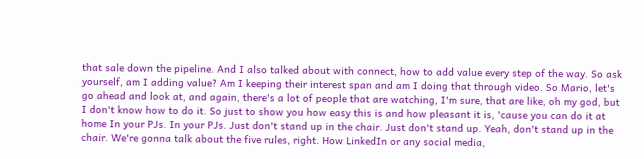that sale down the pipeline. And I also talked about with connect, how to add value every step of the way. So ask yourself, am I adding value? Am I keeping their interest span and am I doing that through video. So Mario, let's go ahead and look at, and again, there's a lot of people that are watching, I'm sure, that are like, oh my god, but I don't know how to do it. So just to show you how easy this is and how pleasant it is, 'cause you can do it at home In your PJs. In your PJs. Just don't stand up in the chair. Just don't stand up. Yeah, don't stand up in the chair. We're gonna talk about the five rules, right. How LinkedIn or any social media,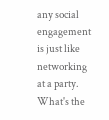any social engagement is just like networking at a party. What's the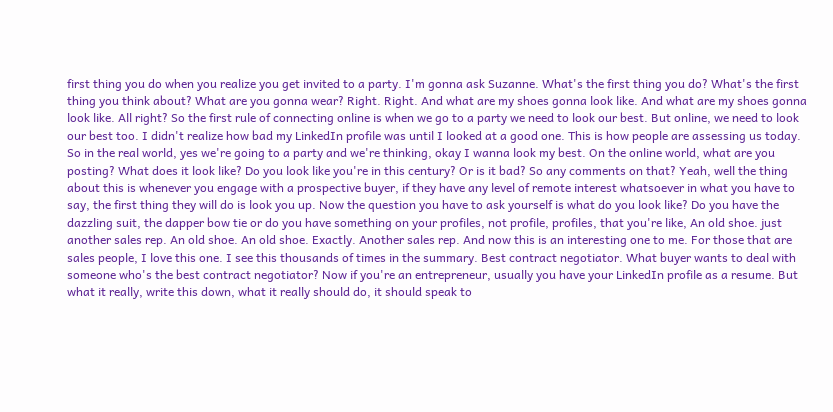first thing you do when you realize you get invited to a party. I'm gonna ask Suzanne. What's the first thing you do? What's the first thing you think about? What are you gonna wear? Right. Right. And what are my shoes gonna look like. And what are my shoes gonna look like. All right? So the first rule of connecting online is when we go to a party we need to look our best. But online, we need to look our best too. I didn't realize how bad my LinkedIn profile was until I looked at a good one. This is how people are assessing us today. So in the real world, yes we're going to a party and we're thinking, okay I wanna look my best. On the online world, what are you posting? What does it look like? Do you look like you're in this century? Or is it bad? So any comments on that? Yeah, well the thing about this is whenever you engage with a prospective buyer, if they have any level of remote interest whatsoever in what you have to say, the first thing they will do is look you up. Now the question you have to ask yourself is what do you look like? Do you have the dazzling suit, the dapper bow tie or do you have something on your profiles, not profile, profiles, that you're like, An old shoe. just another sales rep. An old shoe. An old shoe. Exactly. Another sales rep. And now this is an interesting one to me. For those that are sales people, I love this one. I see this thousands of times in the summary. Best contract negotiator. What buyer wants to deal with someone who's the best contract negotiator? Now if you're an entrepreneur, usually you have your LinkedIn profile as a resume. But what it really, write this down, what it really should do, it should speak to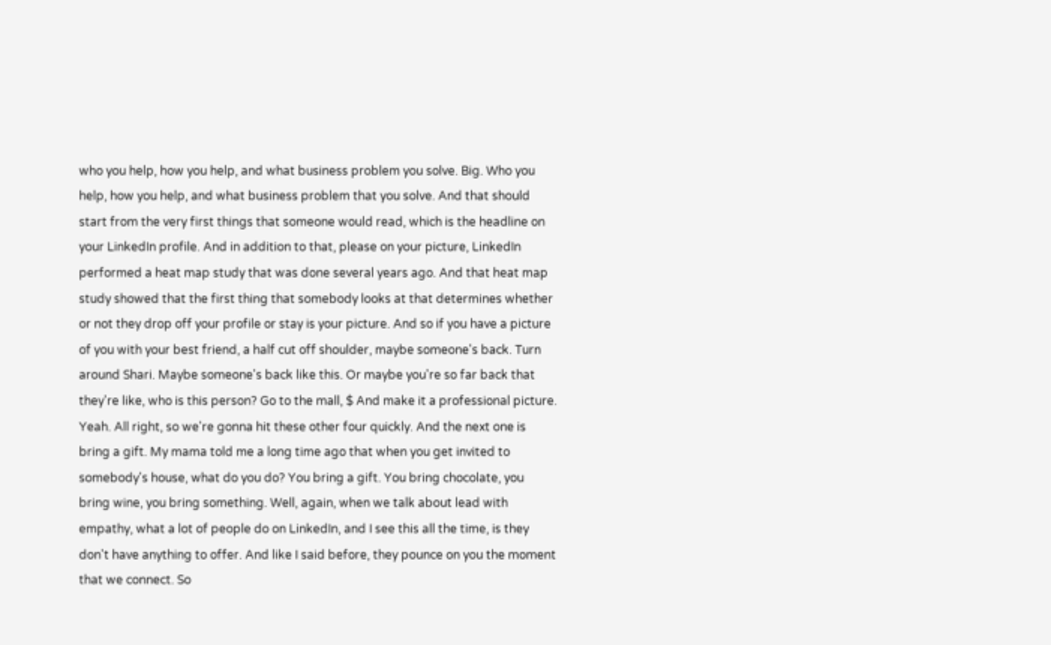who you help, how you help, and what business problem you solve. Big. Who you help, how you help, and what business problem that you solve. And that should start from the very first things that someone would read, which is the headline on your LinkedIn profile. And in addition to that, please on your picture, LinkedIn performed a heat map study that was done several years ago. And that heat map study showed that the first thing that somebody looks at that determines whether or not they drop off your profile or stay is your picture. And so if you have a picture of you with your best friend, a half cut off shoulder, maybe someone's back. Turn around Shari. Maybe someone's back like this. Or maybe you're so far back that they're like, who is this person? Go to the mall, $ And make it a professional picture. Yeah. All right, so we're gonna hit these other four quickly. And the next one is bring a gift. My mama told me a long time ago that when you get invited to somebody's house, what do you do? You bring a gift. You bring chocolate, you bring wine, you bring something. Well, again, when we talk about lead with empathy, what a lot of people do on LinkedIn, and I see this all the time, is they don't have anything to offer. And like I said before, they pounce on you the moment that we connect. So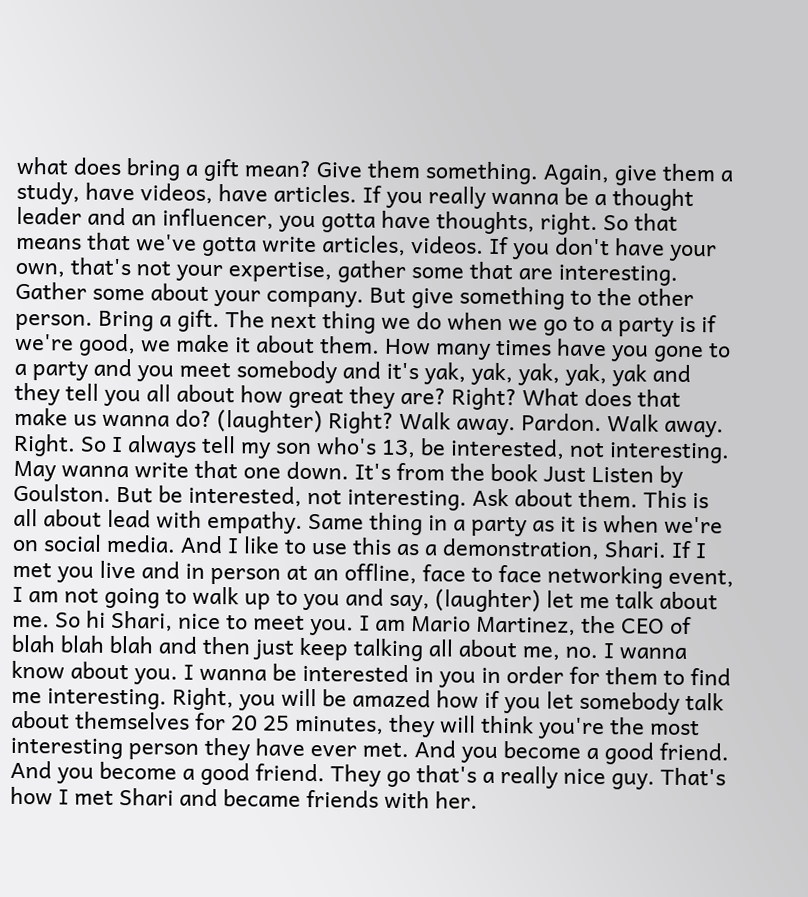what does bring a gift mean? Give them something. Again, give them a study, have videos, have articles. If you really wanna be a thought leader and an influencer, you gotta have thoughts, right. So that means that we've gotta write articles, videos. If you don't have your own, that's not your expertise, gather some that are interesting. Gather some about your company. But give something to the other person. Bring a gift. The next thing we do when we go to a party is if we're good, we make it about them. How many times have you gone to a party and you meet somebody and it's yak, yak, yak, yak, yak and they tell you all about how great they are? Right? What does that make us wanna do? (laughter) Right? Walk away. Pardon. Walk away. Right. So I always tell my son who's 13, be interested, not interesting. May wanna write that one down. It's from the book Just Listen by Goulston. But be interested, not interesting. Ask about them. This is all about lead with empathy. Same thing in a party as it is when we're on social media. And I like to use this as a demonstration, Shari. If I met you live and in person at an offline, face to face networking event, I am not going to walk up to you and say, (laughter) let me talk about me. So hi Shari, nice to meet you. I am Mario Martinez, the CEO of blah blah blah and then just keep talking all about me, no. I wanna know about you. I wanna be interested in you in order for them to find me interesting. Right, you will be amazed how if you let somebody talk about themselves for 20 25 minutes, they will think you're the most interesting person they have ever met. And you become a good friend. And you become a good friend. They go that's a really nice guy. That's how I met Shari and became friends with her.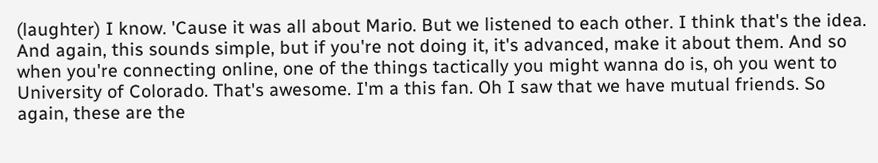(laughter) I know. 'Cause it was all about Mario. But we listened to each other. I think that's the idea. And again, this sounds simple, but if you're not doing it, it's advanced, make it about them. And so when you're connecting online, one of the things tactically you might wanna do is, oh you went to University of Colorado. That's awesome. I'm a this fan. Oh I saw that we have mutual friends. So again, these are the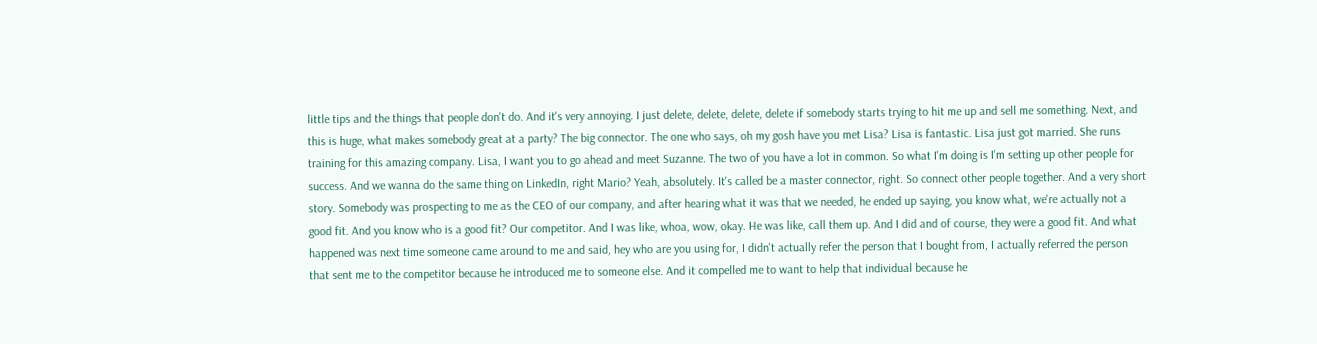little tips and the things that people don't do. And it's very annoying. I just delete, delete, delete, delete if somebody starts trying to hit me up and sell me something. Next, and this is huge, what makes somebody great at a party? The big connector. The one who says, oh my gosh have you met Lisa? Lisa is fantastic. Lisa just got married. She runs training for this amazing company. Lisa, I want you to go ahead and meet Suzanne. The two of you have a lot in common. So what I'm doing is I'm setting up other people for success. And we wanna do the same thing on LinkedIn, right Mario? Yeah, absolutely. It's called be a master connector, right. So connect other people together. And a very short story. Somebody was prospecting to me as the CEO of our company, and after hearing what it was that we needed, he ended up saying, you know what, we're actually not a good fit. And you know who is a good fit? Our competitor. And I was like, whoa, wow, okay. He was like, call them up. And I did and of course, they were a good fit. And what happened was next time someone came around to me and said, hey who are you using for, I didn't actually refer the person that I bought from, I actually referred the person that sent me to the competitor because he introduced me to someone else. And it compelled me to want to help that individual because he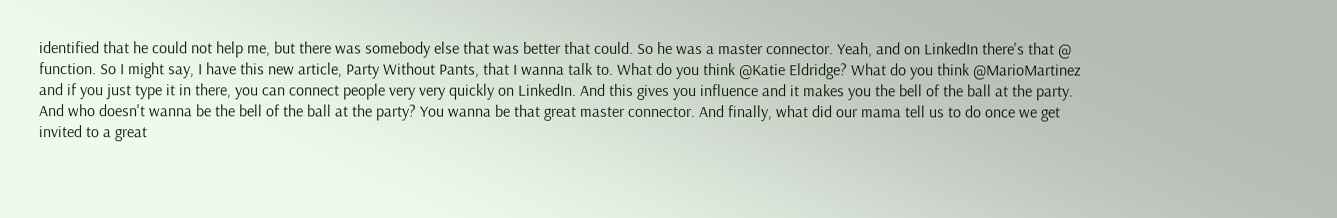identified that he could not help me, but there was somebody else that was better that could. So he was a master connector. Yeah, and on LinkedIn there's that @ function. So I might say, I have this new article, Party Without Pants, that I wanna talk to. What do you think @Katie Eldridge? What do you think @MarioMartinez and if you just type it in there, you can connect people very very quickly on LinkedIn. And this gives you influence and it makes you the bell of the ball at the party. And who doesn't wanna be the bell of the ball at the party? You wanna be that great master connector. And finally, what did our mama tell us to do once we get invited to a great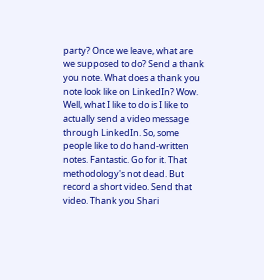party? Once we leave, what are we supposed to do? Send a thank you note. What does a thank you note look like on LinkedIn? Wow. Well, what I like to do is I like to actually send a video message through LinkedIn. So, some people like to do hand-written notes. Fantastic. Go for it. That methodology's not dead. But record a short video. Send that video. Thank you Shari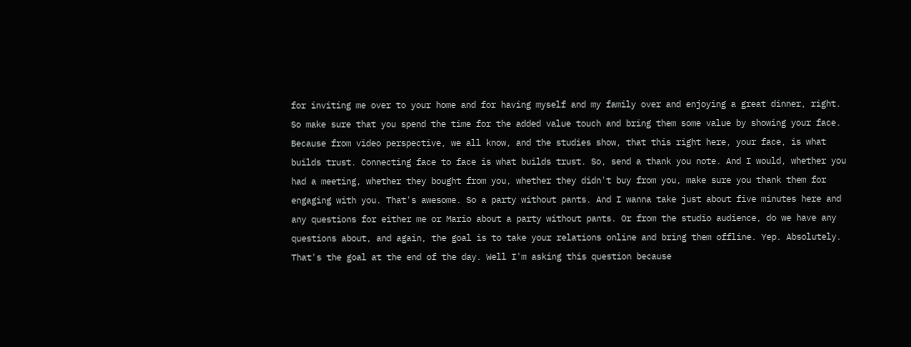for inviting me over to your home and for having myself and my family over and enjoying a great dinner, right. So make sure that you spend the time for the added value touch and bring them some value by showing your face. Because from video perspective, we all know, and the studies show, that this right here, your face, is what builds trust. Connecting face to face is what builds trust. So, send a thank you note. And I would, whether you had a meeting, whether they bought from you, whether they didn't buy from you, make sure you thank them for engaging with you. That's awesome. So a party without pants. And I wanna take just about five minutes here and any questions for either me or Mario about a party without pants. Or from the studio audience, do we have any questions about, and again, the goal is to take your relations online and bring them offline. Yep. Absolutely. That's the goal at the end of the day. Well I'm asking this question because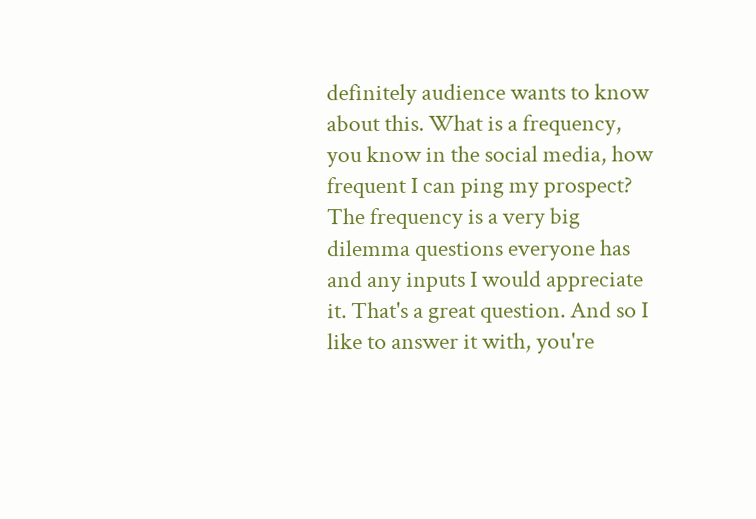definitely audience wants to know about this. What is a frequency, you know in the social media, how frequent I can ping my prospect? The frequency is a very big dilemma questions everyone has and any inputs I would appreciate it. That's a great question. And so I like to answer it with, you're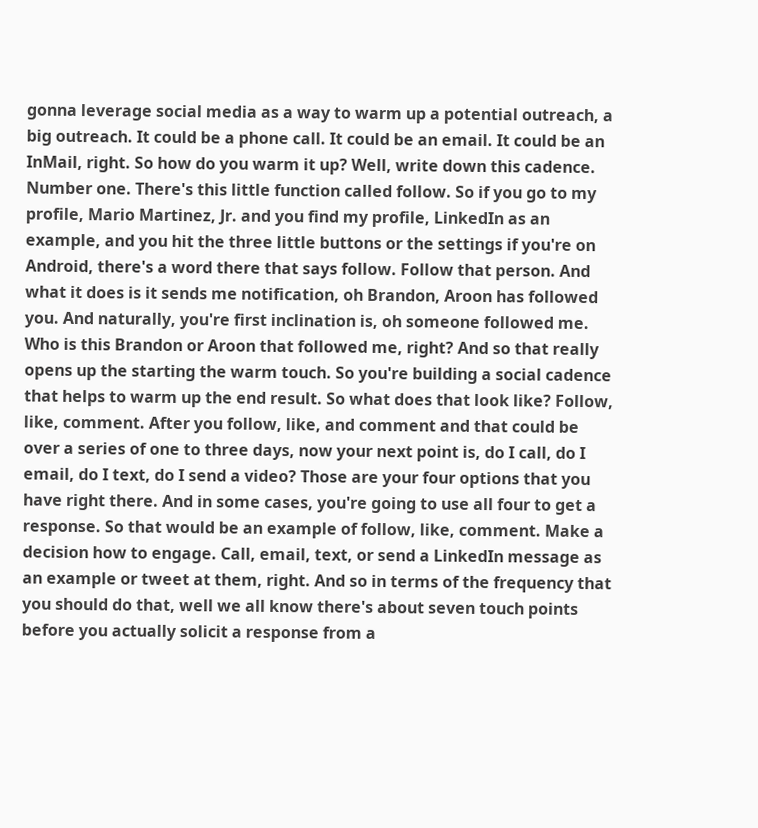gonna leverage social media as a way to warm up a potential outreach, a big outreach. It could be a phone call. It could be an email. It could be an InMail, right. So how do you warm it up? Well, write down this cadence. Number one. There's this little function called follow. So if you go to my profile, Mario Martinez, Jr. and you find my profile, LinkedIn as an example, and you hit the three little buttons or the settings if you're on Android, there's a word there that says follow. Follow that person. And what it does is it sends me notification, oh Brandon, Aroon has followed you. And naturally, you're first inclination is, oh someone followed me. Who is this Brandon or Aroon that followed me, right? And so that really opens up the starting the warm touch. So you're building a social cadence that helps to warm up the end result. So what does that look like? Follow, like, comment. After you follow, like, and comment and that could be over a series of one to three days, now your next point is, do I call, do I email, do I text, do I send a video? Those are your four options that you have right there. And in some cases, you're going to use all four to get a response. So that would be an example of follow, like, comment. Make a decision how to engage. Call, email, text, or send a LinkedIn message as an example or tweet at them, right. And so in terms of the frequency that you should do that, well we all know there's about seven touch points before you actually solicit a response from a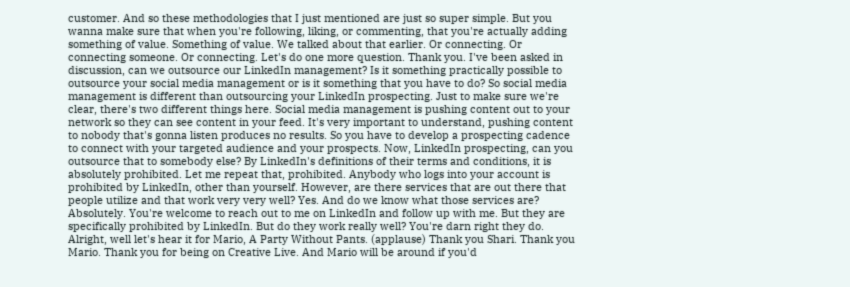customer. And so these methodologies that I just mentioned are just so super simple. But you wanna make sure that when you're following, liking, or commenting, that you're actually adding something of value. Something of value. We talked about that earlier. Or connecting. Or connecting someone. Or connecting. Let's do one more question. Thank you. I've been asked in discussion, can we outsource our LinkedIn management? Is it something practically possible to outsource your social media management or is it something that you have to do? So social media management is different than outsourcing your LinkedIn prospecting. Just to make sure we're clear, there's two different things here. Social media management is pushing content out to your network so they can see content in your feed. It's very important to understand, pushing content to nobody that's gonna listen produces no results. So you have to develop a prospecting cadence to connect with your targeted audience and your prospects. Now, LinkedIn prospecting, can you outsource that to somebody else? By LinkedIn's definitions of their terms and conditions, it is absolutely prohibited. Let me repeat that, prohibited. Anybody who logs into your account is prohibited by LinkedIn, other than yourself. However, are there services that are out there that people utilize and that work very very well? Yes. And do we know what those services are? Absolutely. You're welcome to reach out to me on LinkedIn and follow up with me. But they are specifically prohibited by LinkedIn. But do they work really well? You're darn right they do. Alright, well let's hear it for Mario, A Party Without Pants. (applause) Thank you Shari. Thank you Mario. Thank you for being on Creative Live. And Mario will be around if you'd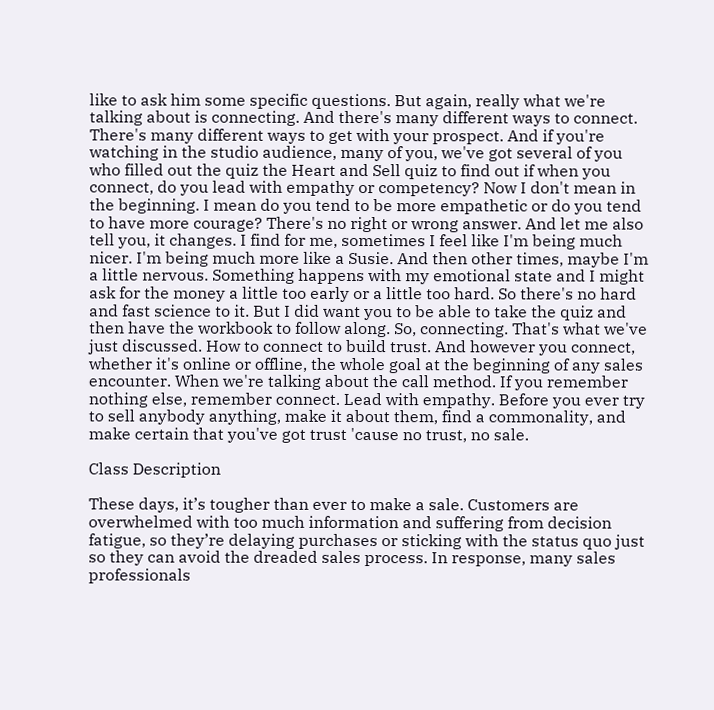like to ask him some specific questions. But again, really what we're talking about is connecting. And there's many different ways to connect. There's many different ways to get with your prospect. And if you're watching in the studio audience, many of you, we've got several of you who filled out the quiz the Heart and Sell quiz to find out if when you connect, do you lead with empathy or competency? Now I don't mean in the beginning. I mean do you tend to be more empathetic or do you tend to have more courage? There's no right or wrong answer. And let me also tell you, it changes. I find for me, sometimes I feel like I'm being much nicer. I'm being much more like a Susie. And then other times, maybe I'm a little nervous. Something happens with my emotional state and I might ask for the money a little too early or a little too hard. So there's no hard and fast science to it. But I did want you to be able to take the quiz and then have the workbook to follow along. So, connecting. That's what we've just discussed. How to connect to build trust. And however you connect, whether it's online or offline, the whole goal at the beginning of any sales encounter. When we're talking about the call method. If you remember nothing else, remember connect. Lead with empathy. Before you ever try to sell anybody anything, make it about them, find a commonality, and make certain that you've got trust 'cause no trust, no sale.

Class Description

These days, it’s tougher than ever to make a sale. Customers are overwhelmed with too much information and suffering from decision fatigue, so they’re delaying purchases or sticking with the status quo just so they can avoid the dreaded sales process. In response, many sales professionals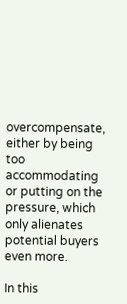overcompensate, either by being too accommodating or putting on the pressure, which only alienates potential buyers even more.

In this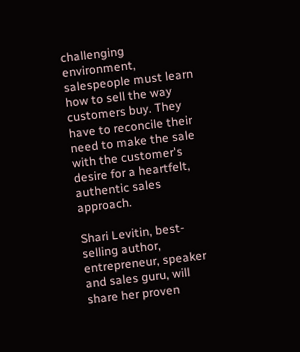challenging environment, salespeople must learn how to sell the way customers buy. They have to reconcile their need to make the sale with the customer's desire for a heartfelt, authentic sales approach.

Shari Levitin, best-selling author, entrepreneur, speaker and sales guru, will share her proven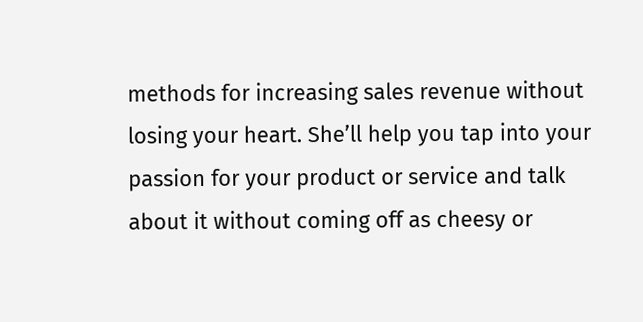methods for increasing sales revenue without losing your heart. She’ll help you tap into your passion for your product or service and talk about it without coming off as cheesy or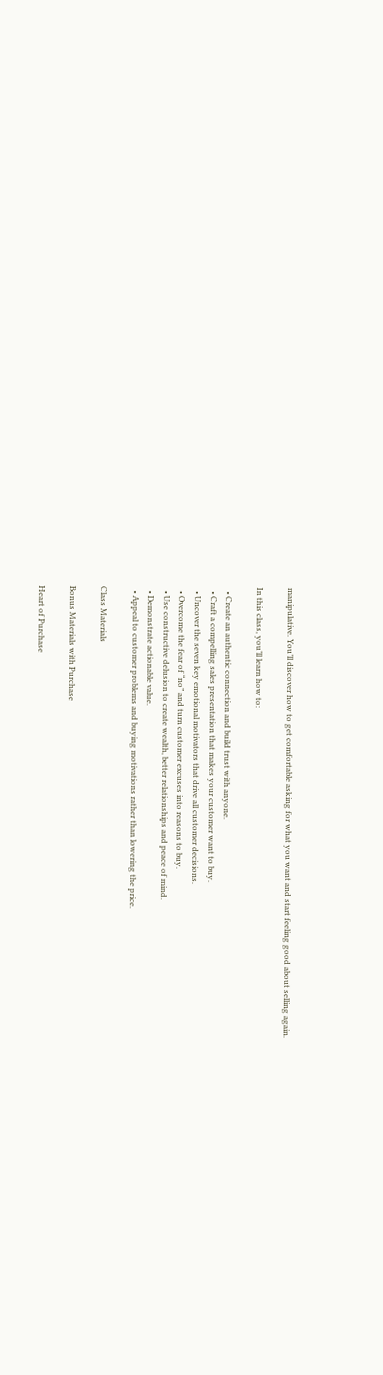manipulative. You’ll discover how to get comfortable asking for what you want and start feeling good about selling again.

In this class, you’ll learn how to:

  • Create an authentic connection and build trust with anyone.
  • Craft a compelling sales presentation that makes your customer want to buy.
  • Uncover the seven key emotional motivators that drive all customer decisions.
  • Overcome the fear of “no” and turn customer excuses into reasons to buy.
  • Use constructive delusion to create wealth, better relationships and peace of mind.
  • Demonstrate actionable value.
  • Appeal to customer problems and buying motivations rather than lowering the price.

Class Materials

Bonus Materials with Purchase

Heart of Purchase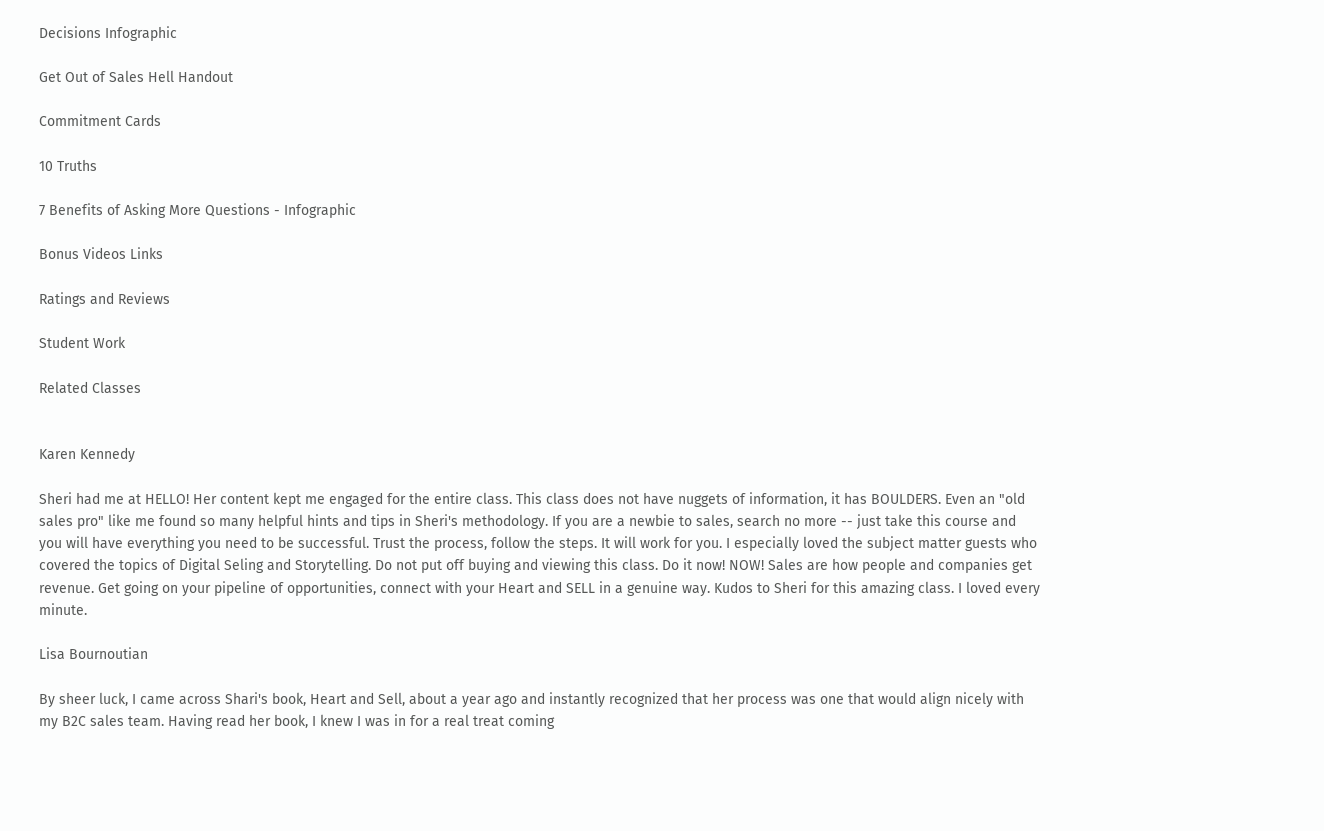Decisions Infographic

Get Out of Sales Hell Handout

Commitment Cards

10 Truths

7 Benefits of Asking More Questions - Infographic

Bonus Videos Links

Ratings and Reviews

Student Work

Related Classes


Karen Kennedy

Sheri had me at HELLO! Her content kept me engaged for the entire class. This class does not have nuggets of information, it has BOULDERS. Even an "old sales pro" like me found so many helpful hints and tips in Sheri's methodology. If you are a newbie to sales, search no more -- just take this course and you will have everything you need to be successful. Trust the process, follow the steps. It will work for you. I especially loved the subject matter guests who covered the topics of Digital Seling and Storytelling. Do not put off buying and viewing this class. Do it now! NOW! Sales are how people and companies get revenue. Get going on your pipeline of opportunities, connect with your Heart and SELL in a genuine way. Kudos to Sheri for this amazing class. I loved every minute.

Lisa Bournoutian

By sheer luck, I came across Shari's book, Heart and Sell, about a year ago and instantly recognized that her process was one that would align nicely with my B2C sales team. Having read her book, I knew I was in for a real treat coming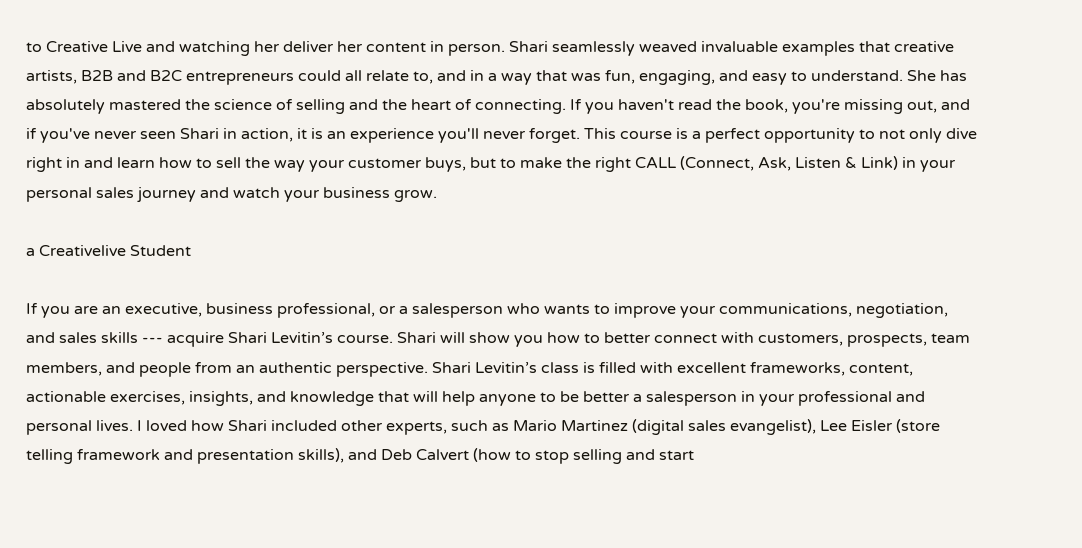to Creative Live and watching her deliver her content in person. Shari seamlessly weaved invaluable examples that creative artists, B2B and B2C entrepreneurs could all relate to, and in a way that was fun, engaging, and easy to understand. She has absolutely mastered the science of selling and the heart of connecting. If you haven't read the book, you're missing out, and if you've never seen Shari in action, it is an experience you'll never forget. This course is a perfect opportunity to not only dive right in and learn how to sell the way your customer buys, but to make the right CALL (Connect, Ask, Listen & Link) in your personal sales journey and watch your business grow.

a Creativelive Student

If you are an executive, business professional, or a salesperson who wants to improve your communications, negotiation, and sales skills --- acquire Shari Levitin’s course. Shari will show you how to better connect with customers, prospects, team members, and people from an authentic perspective. Shari Levitin’s class is filled with excellent frameworks, content, actionable exercises, insights, and knowledge that will help anyone to be better a salesperson in your professional and personal lives. I loved how Shari included other experts, such as Mario Martinez (digital sales evangelist), Lee Eisler (store telling framework and presentation skills), and Deb Calvert (how to stop selling and start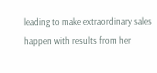leading to make extraordinary sales happen with results from her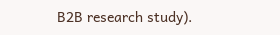B2B research study).